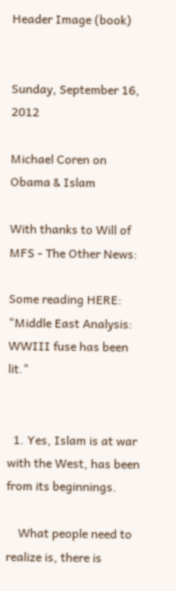Header Image (book)


Sunday, September 16, 2012

Michael Coren on Obama & Islam

With thanks to Will of MFS - The Other News:

Some reading HERE: "Middle East Analysis: WWIII fuse has been lit."


  1. Yes, Islam is at war with the West, has been from its beginnings.

    What people need to realize is, there is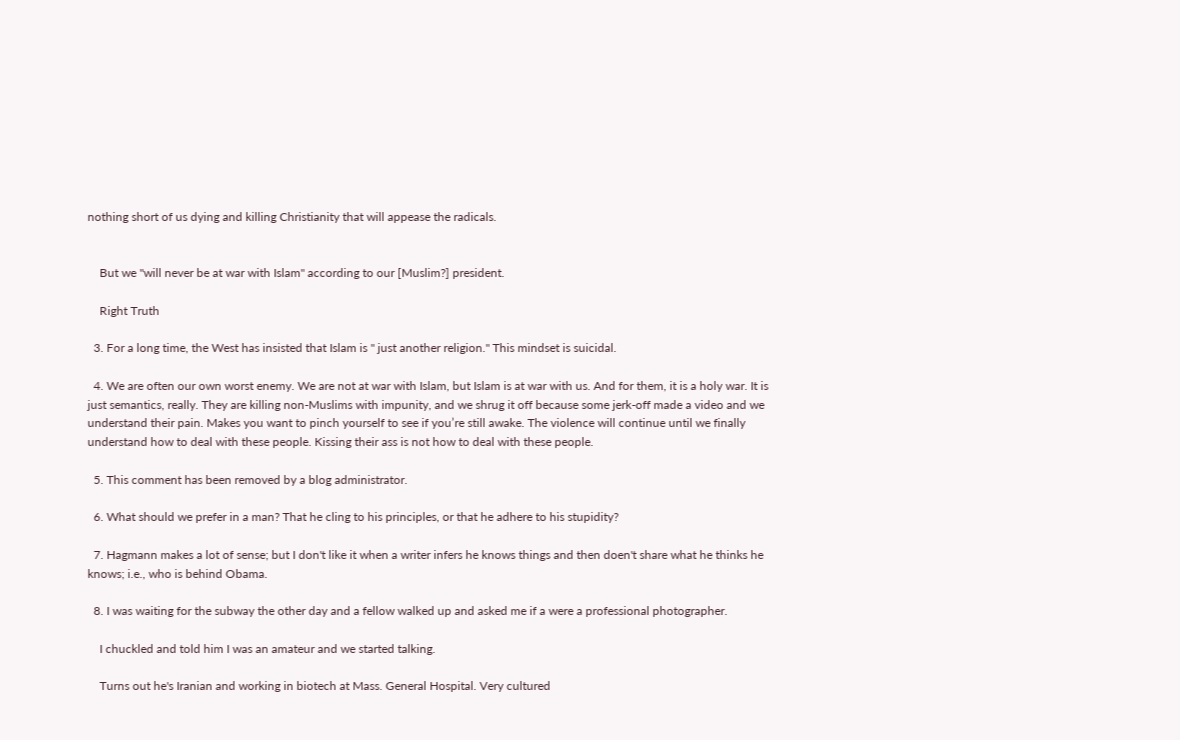nothing short of us dying and killing Christianity that will appease the radicals.


    But we "will never be at war with Islam" according to our [Muslim?] president.

    Right Truth

  3. For a long time, the West has insisted that Islam is " just another religion." This mindset is suicidal.

  4. We are often our own worst enemy. We are not at war with Islam, but Islam is at war with us. And for them, it is a holy war. It is just semantics, really. They are killing non-Muslims with impunity, and we shrug it off because some jerk-off made a video and we understand their pain. Makes you want to pinch yourself to see if you’re still awake. The violence will continue until we finally understand how to deal with these people. Kissing their ass is not how to deal with these people.

  5. This comment has been removed by a blog administrator.

  6. What should we prefer in a man? That he cling to his principles, or that he adhere to his stupidity?

  7. Hagmann makes a lot of sense; but I don't like it when a writer infers he knows things and then doen't share what he thinks he knows; i.e., who is behind Obama.

  8. I was waiting for the subway the other day and a fellow walked up and asked me if a were a professional photographer.

    I chuckled and told him I was an amateur and we started talking.

    Turns out he's Iranian and working in biotech at Mass. General Hospital. Very cultured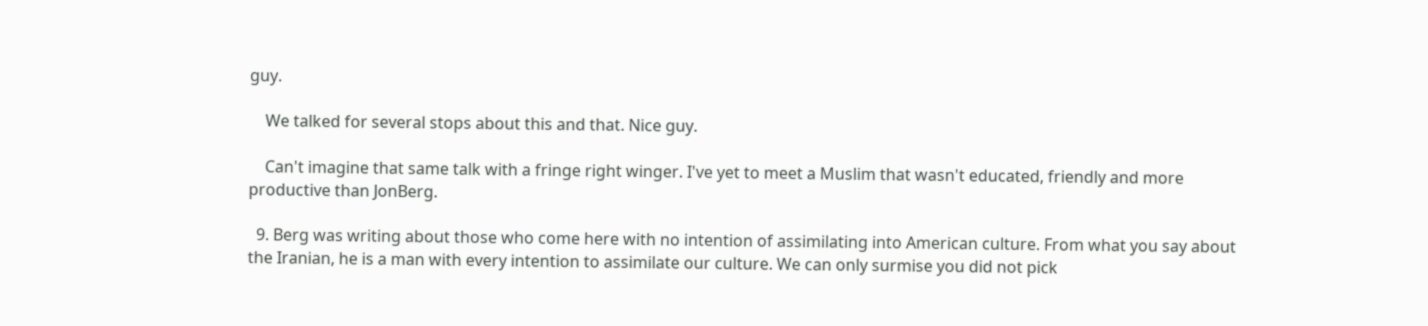guy.

    We talked for several stops about this and that. Nice guy.

    Can't imagine that same talk with a fringe right winger. I've yet to meet a Muslim that wasn't educated, friendly and more productive than JonBerg.

  9. Berg was writing about those who come here with no intention of assimilating into American culture. From what you say about the Iranian, he is a man with every intention to assimilate our culture. We can only surmise you did not pick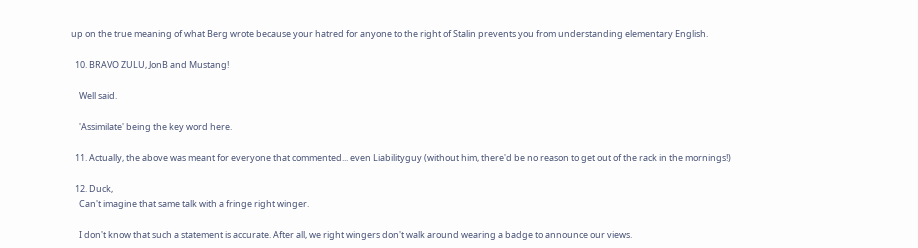up on the true meaning of what Berg wrote because your hatred for anyone to the right of Stalin prevents you from understanding elementary English.

  10. BRAVO ZULU, JonB and Mustang!

    Well said.

    'Assimilate' being the key word here.

  11. Actually, the above was meant for everyone that commented... even Liabilityguy (without him, there'd be no reason to get out of the rack in the mornings!)

  12. Duck,
    Can't imagine that same talk with a fringe right winger.

    I don't know that such a statement is accurate. After all, we right wingers don't walk around wearing a badge to announce our views.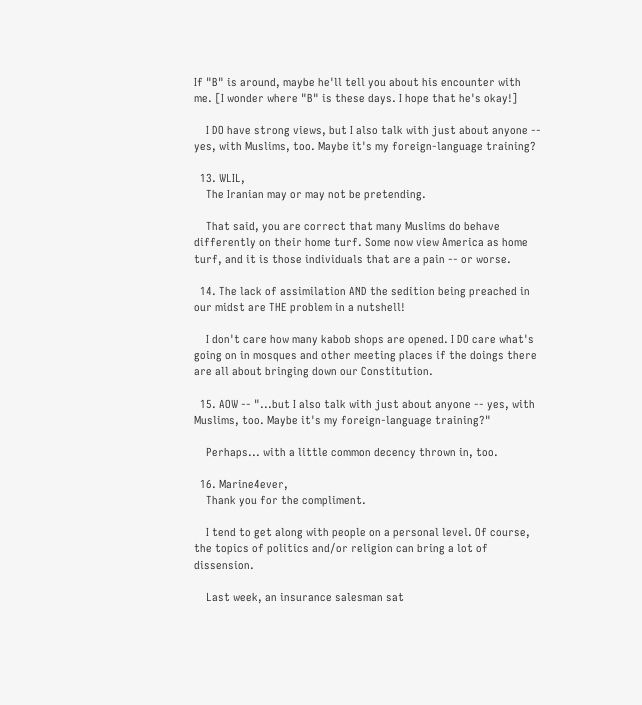If "B" is around, maybe he'll tell you about his encounter with me. [I wonder where "B" is these days. I hope that he's okay!]

    I DO have strong views, but I also talk with just about anyone -- yes, with Muslims, too. Maybe it's my foreign-language training?

  13. WLIL,
    The Iranian may or may not be pretending.

    That said, you are correct that many Muslims do behave differently on their home turf. Some now view America as home turf, and it is those individuals that are a pain -- or worse.

  14. The lack of assimilation AND the sedition being preached in our midst are THE problem in a nutshell!

    I don't care how many kabob shops are opened. I DO care what's going on in mosques and other meeting places if the doings there are all about bringing down our Constitution.

  15. AOW -- "...but I also talk with just about anyone -- yes, with Muslims, too. Maybe it's my foreign-language training?"

    Perhaps... with a little common decency thrown in, too.

  16. Marine4ever,
    Thank you for the compliment.

    I tend to get along with people on a personal level. Of course, the topics of politics and/or religion can bring a lot of dissension.

    Last week, an insurance salesman sat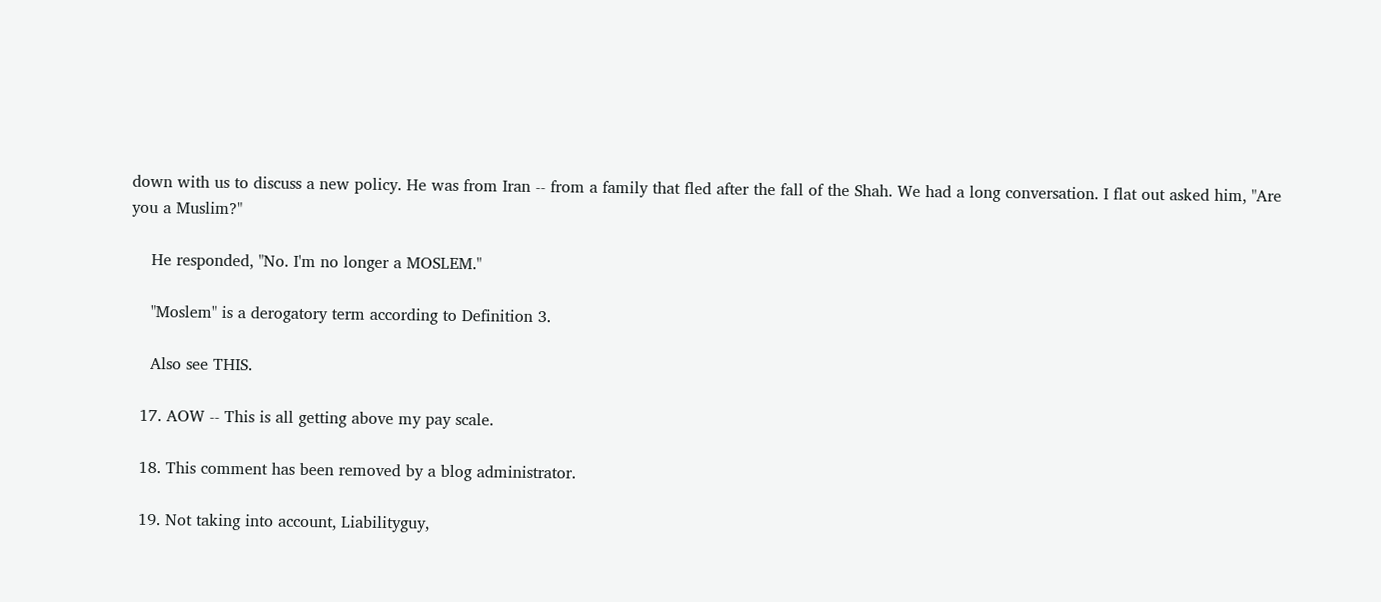down with us to discuss a new policy. He was from Iran -- from a family that fled after the fall of the Shah. We had a long conversation. I flat out asked him, "Are you a Muslim?"

    He responded, "No. I'm no longer a MOSLEM."

    "Moslem" is a derogatory term according to Definition 3.

    Also see THIS.

  17. AOW -- This is all getting above my pay scale.

  18. This comment has been removed by a blog administrator.

  19. Not taking into account, Liabilityguy,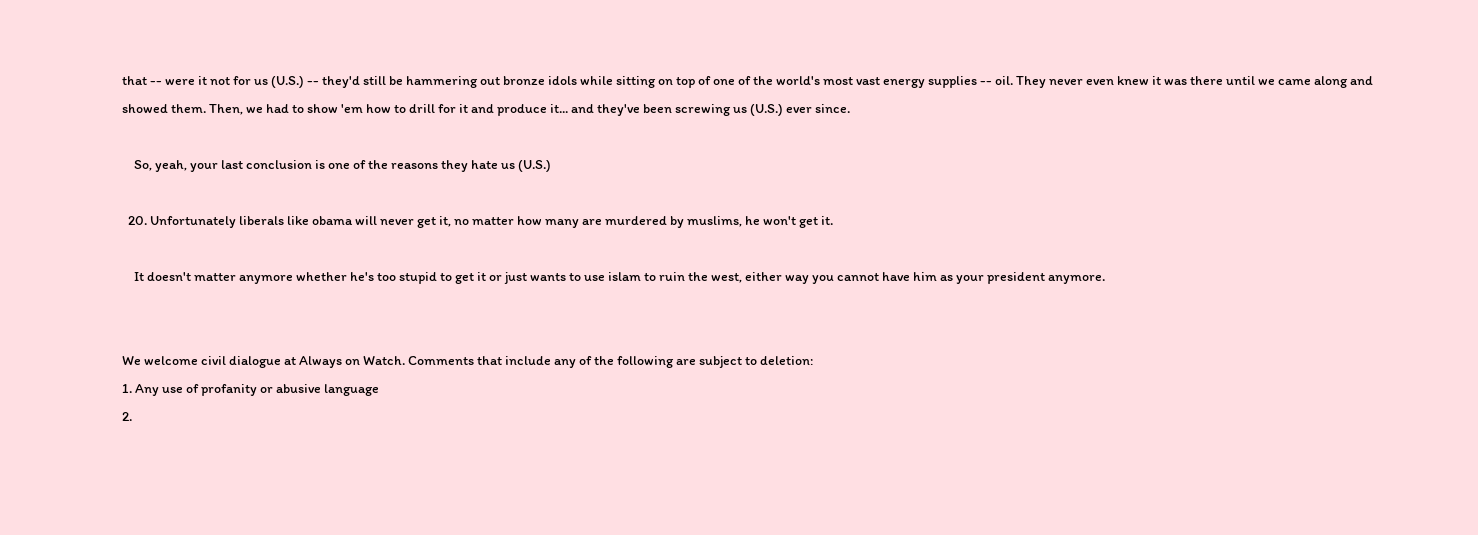that -- were it not for us (U.S.) -- they'd still be hammering out bronze idols while sitting on top of one of the world's most vast energy supplies -- oil. They never even knew it was there until we came along and showed them. Then, we had to show 'em how to drill for it and produce it... and they've been screwing us (U.S.) ever since.

    So, yeah, your last conclusion is one of the reasons they hate us (U.S.)

  20. Unfortunately liberals like obama will never get it, no matter how many are murdered by muslims, he won't get it.

    It doesn't matter anymore whether he's too stupid to get it or just wants to use islam to ruin the west, either way you cannot have him as your president anymore.


We welcome civil dialogue at Always on Watch. Comments that include any of the following are subject to deletion:
1. Any use of profanity or abusive language
2.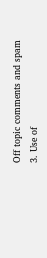Off topic comments and spam
3. Use of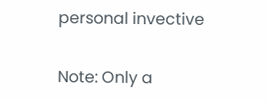personal invective

Note: Only a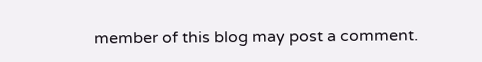member of this blog may post a comment.